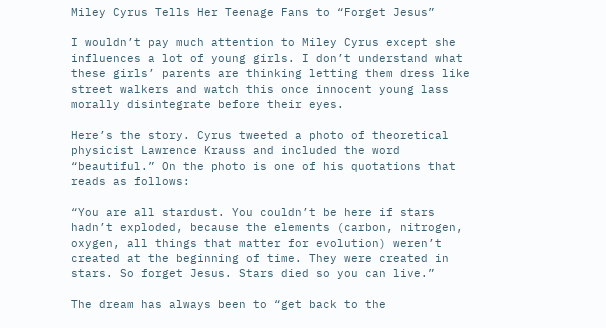Miley Cyrus Tells Her Teenage Fans to “Forget Jesus”

I wouldn’t pay much attention to Miley Cyrus except she influences a lot of young girls. I don’t understand what these girls’ parents are thinking letting them dress like street walkers and watch this once innocent young lass morally disintegrate before their eyes.

Here’s the story. Cyrus tweeted a photo of theoretical physicist Lawrence Krauss and included the word “beautiful.” On the photo is one of his quotations that reads as follows:

“You are all stardust. You couldn’t be here if stars hadn’t exploded, because the elements (carbon, nitrogen, oxygen, all things that matter for evolution) weren’t created at the beginning of time. They were created in stars. So forget Jesus. Stars died so you can live.”

The dream has always been to “get back to the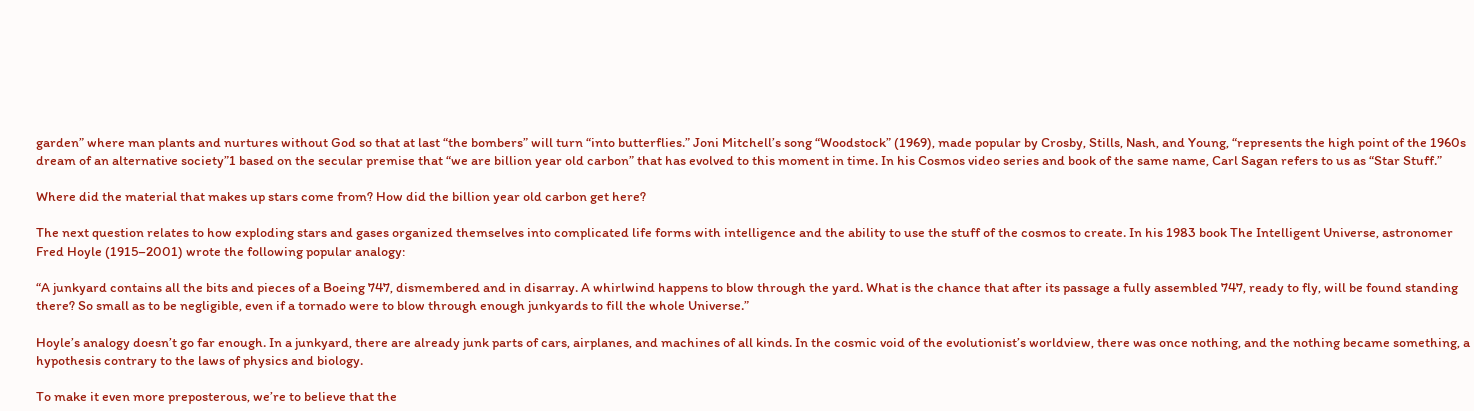garden” where man plants and nurtures without God so that at last “the bombers” will turn “into butterflies.” Joni Mitchell’s song “Woodstock” (1969), made popular by Crosby, Stills, Nash, and Young, “represents the high point of the 1960s dream of an alternative society”1 based on the secular premise that “we are billion year old carbon” that has evolved to this moment in time. In his Cosmos video series and book of the same name, Carl Sagan refers to us as “Star Stuff.”

Where did the material that makes up stars come from? How did the billion year old carbon get here?

The next question relates to how exploding stars and gases organized themselves into complicated life forms with intelligence and the ability to use the stuff of the cosmos to create. In his 1983 book The Intelligent Universe, astronomer Fred Hoyle (1915–2001) wrote the following popular analogy:

“A junkyard contains all the bits and pieces of a Boeing 747, dismembered and in disarray. A whirlwind happens to blow through the yard. What is the chance that after its passage a fully assembled 747, ready to fly, will be found standing there? So small as to be negligible, even if a tornado were to blow through enough junkyards to fill the whole Universe.”

Hoyle’s analogy doesn’t go far enough. In a junkyard, there are already junk parts of cars, airplanes, and machines of all kinds. In the cosmic void of the evolutionist’s worldview, there was once nothing, and the nothing became something, a hypothesis contrary to the laws of physics and biology.

To make it even more preposterous, we’re to believe that the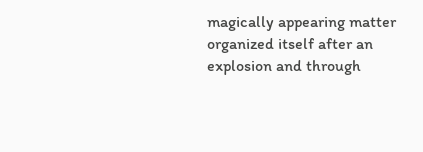magically appearing matter organized itself after an explosion and through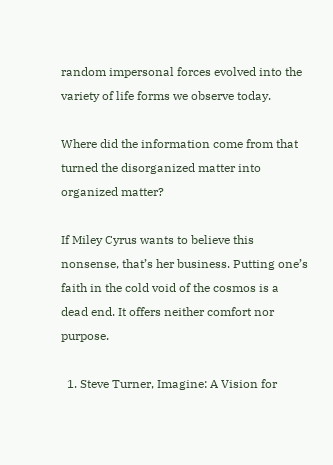random impersonal forces evolved into the variety of life forms we observe today.

Where did the information come from that turned the disorganized matter into organized matter?

If Miley Cyrus wants to believe this nonsense, that’s her business. Putting one’s faith in the cold void of the cosmos is a dead end. It offers neither comfort nor purpose.

  1. Steve Turner, Imagine: A Vision for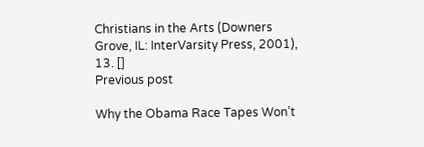Christians in the Arts (Downers Grove, IL: InterVarsity Press, 2001), 13. []
Previous post

Why the Obama Race Tapes Won’t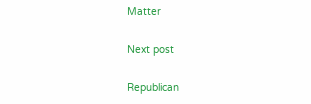Matter

Next post

Republican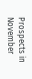Prospects in November